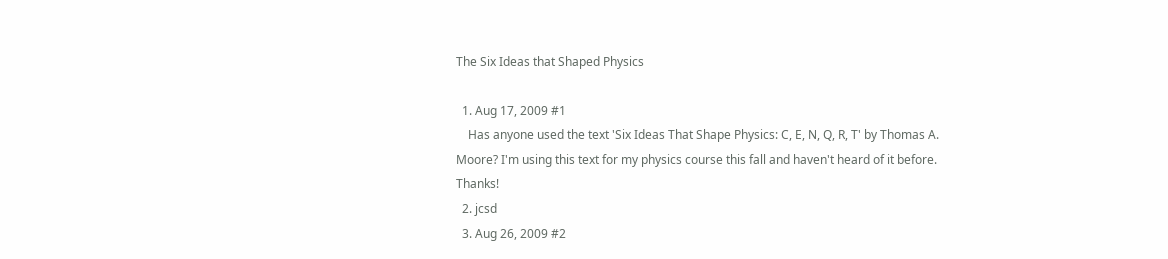The Six Ideas that Shaped Physics

  1. Aug 17, 2009 #1
    Has anyone used the text 'Six Ideas That Shape Physics: C, E, N, Q, R, T' by Thomas A. Moore? I'm using this text for my physics course this fall and haven't heard of it before. Thanks!
  2. jcsd
  3. Aug 26, 2009 #2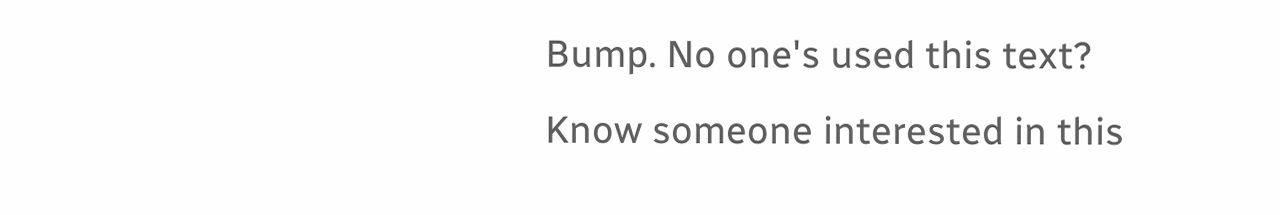Bump. No one's used this text?
Know someone interested in this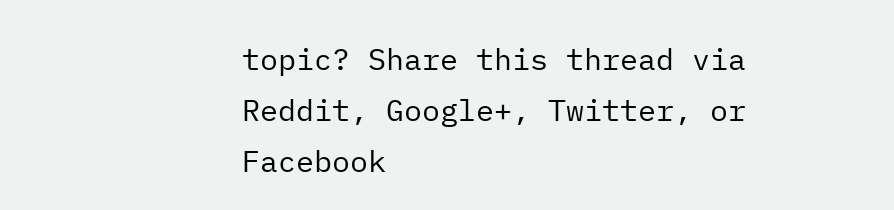topic? Share this thread via Reddit, Google+, Twitter, or Facebook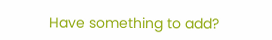Have something to add?